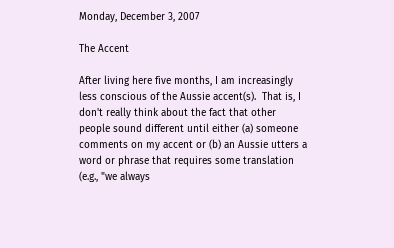Monday, December 3, 2007

The Accent

After living here five months, I am increasingly less conscious of the Aussie accent(s).  That is, I don't really think about the fact that other people sound different until either (a) someone comments on my accent or (b) an Aussie utters a word or phrase that requires some translation (e.g., "we always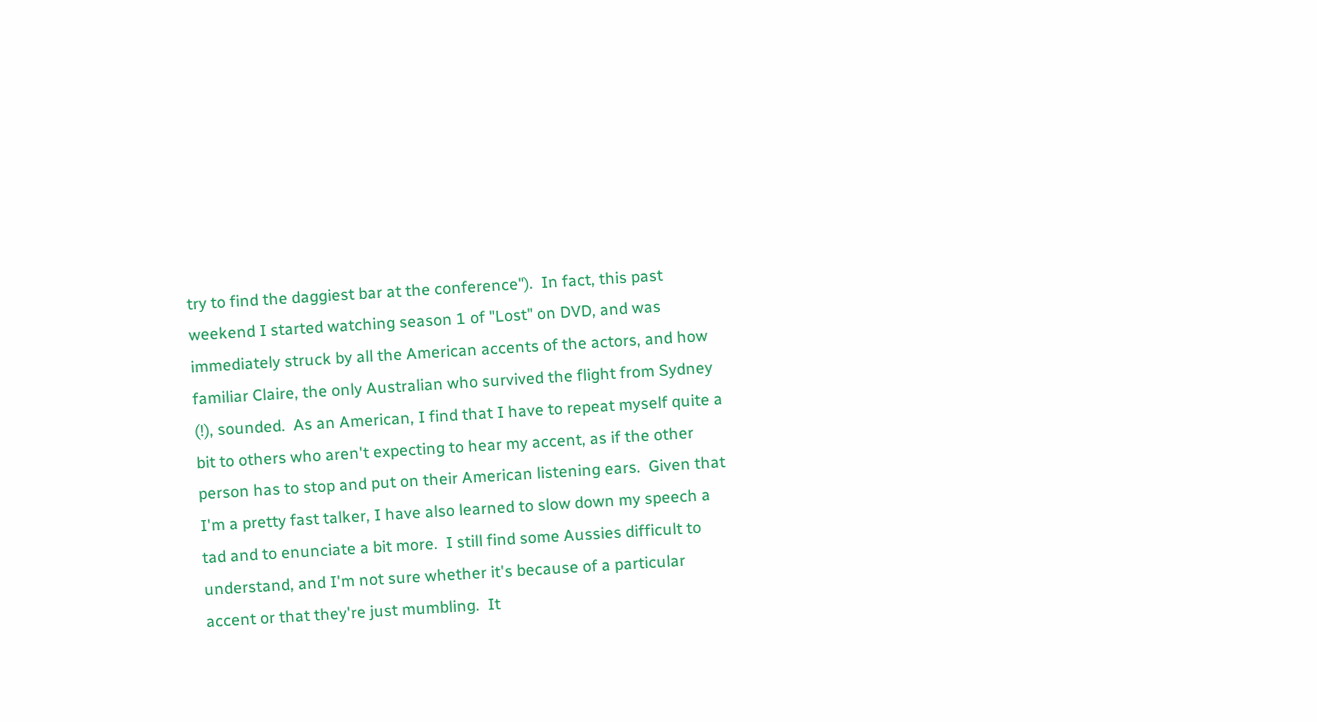try to find the daggiest bar at the conference").  In fact, this past weekend I started watching season 1 of "Lost" on DVD, and was immediately struck by all the American accents of the actors, and how familiar Claire, the only Australian who survived the flight from Sydney (!), sounded.  As an American, I find that I have to repeat myself quite a bit to others who aren't expecting to hear my accent, as if the other person has to stop and put on their American listening ears.  Given that I'm a pretty fast talker, I have also learned to slow down my speech a tad and to enunciate a bit more.  I still find some Aussies difficult to understand, and I'm not sure whether it's because of a particular accent or that they're just mumbling.  It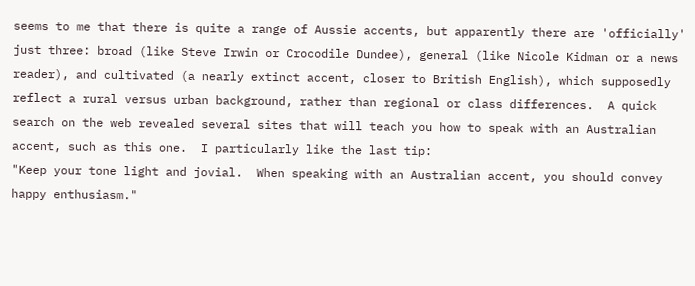seems to me that there is quite a range of Aussie accents, but apparently there are 'officially' just three: broad (like Steve Irwin or Crocodile Dundee), general (like Nicole Kidman or a news reader), and cultivated (a nearly extinct accent, closer to British English), which supposedly reflect a rural versus urban background, rather than regional or class differences.  A quick search on the web revealed several sites that will teach you how to speak with an Australian accent, such as this one.  I particularly like the last tip:
"Keep your tone light and jovial.  When speaking with an Australian accent, you should convey happy enthusiasm."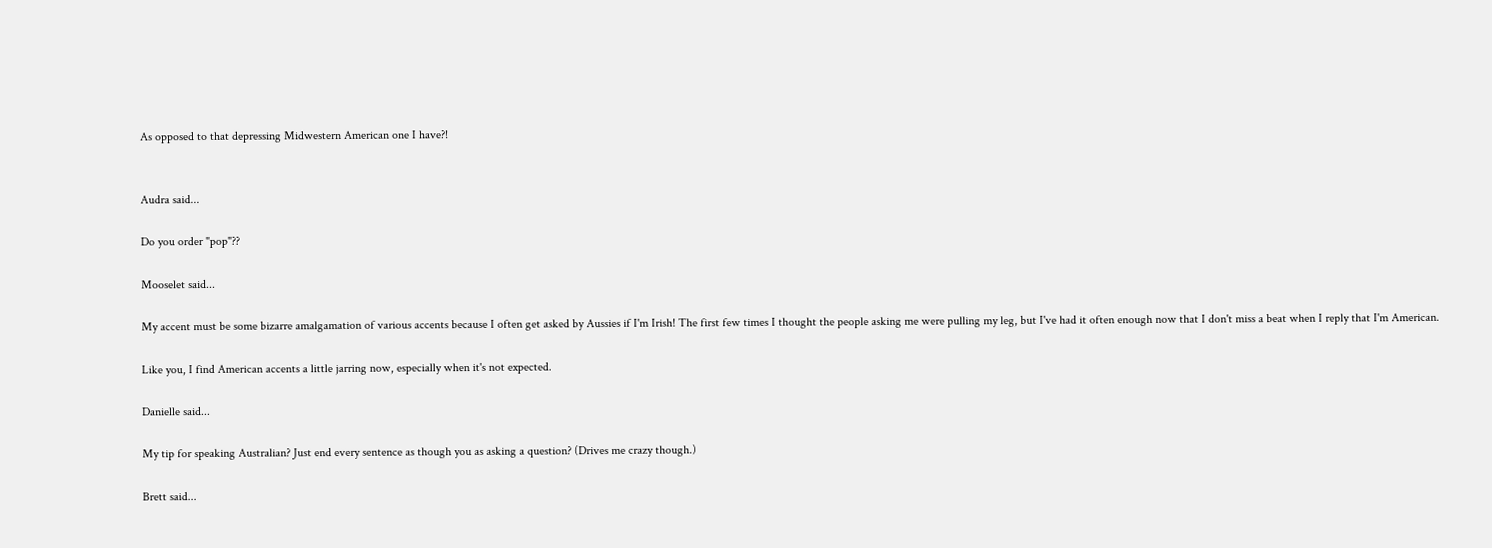As opposed to that depressing Midwestern American one I have?!


Audra said...

Do you order "pop"??

Mooselet said...

My accent must be some bizarre amalgamation of various accents because I often get asked by Aussies if I'm Irish! The first few times I thought the people asking me were pulling my leg, but I've had it often enough now that I don't miss a beat when I reply that I'm American.

Like you, I find American accents a little jarring now, especially when it's not expected.

Danielle said...

My tip for speaking Australian? Just end every sentence as though you as asking a question? (Drives me crazy though.)

Brett said...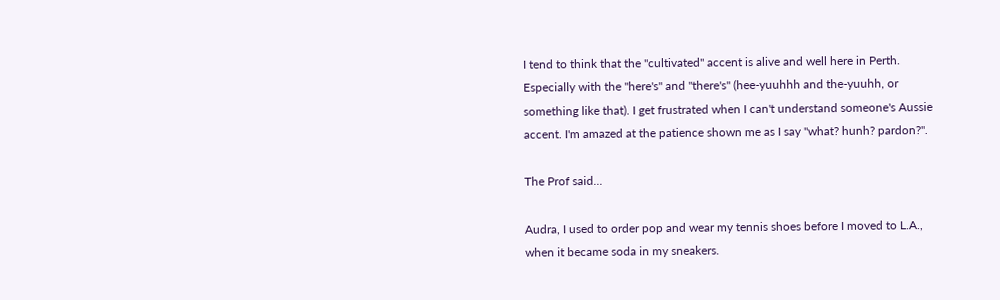I tend to think that the "cultivated" accent is alive and well here in Perth. Especially with the "here's" and "there's" (hee-yuuhhh and the-yuuhh, or something like that). I get frustrated when I can't understand someone's Aussie accent. I'm amazed at the patience shown me as I say "what? hunh? pardon?".

The Prof said...

Audra, I used to order pop and wear my tennis shoes before I moved to L.A., when it became soda in my sneakers.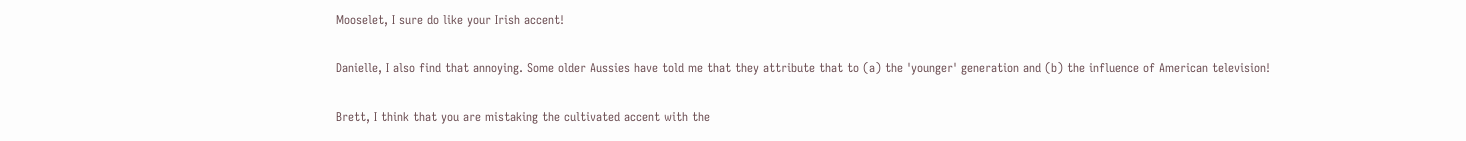Mooselet, I sure do like your Irish accent!

Danielle, I also find that annoying. Some older Aussies have told me that they attribute that to (a) the 'younger' generation and (b) the influence of American television!

Brett, I think that you are mistaking the cultivated accent with the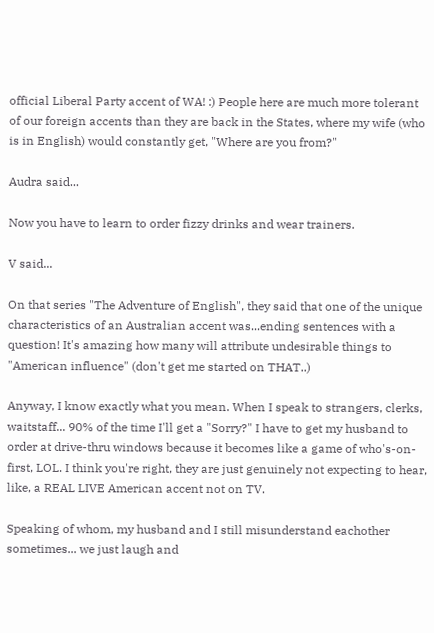official Liberal Party accent of WA! :) People here are much more tolerant of our foreign accents than they are back in the States, where my wife (who is in English) would constantly get, "Where are you from?"

Audra said...

Now you have to learn to order fizzy drinks and wear trainers.

V said...

On that series "The Adventure of English", they said that one of the unique characteristics of an Australian accent was...ending sentences with a question! It's amazing how many will attribute undesirable things to "American influence" (don't get me started on THAT..)

Anyway, I know exactly what you mean. When I speak to strangers, clerks, waitstaff... 90% of the time I'll get a "Sorry?" I have to get my husband to order at drive-thru windows because it becomes like a game of who's-on-first, LOL. I think you're right, they are just genuinely not expecting to hear, like, a REAL LIVE American accent not on TV.

Speaking of whom, my husband and I still misunderstand eachother sometimes... we just laugh and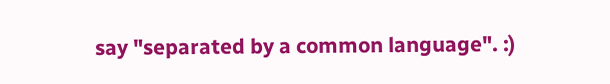say "separated by a common language". :)